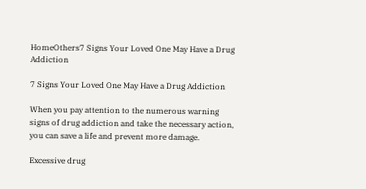HomeOthers7 Signs Your Loved One May Have a Drug Addiction

7 Signs Your Loved One May Have a Drug Addiction

When you pay attention to the numerous warning signs of drug addiction and take the necessary action, you can save a life and prevent more damage.

Excessive drug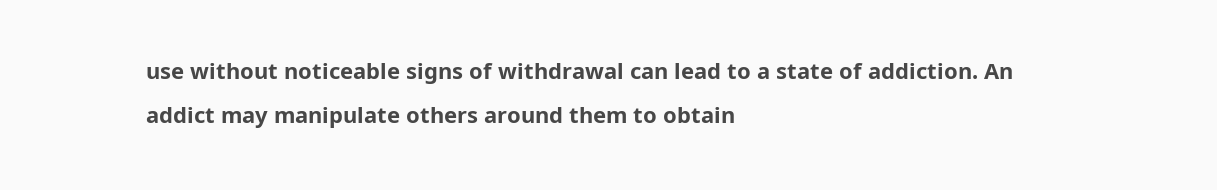use without noticeable signs of withdrawal can lead to a state of addiction. An addict may manipulate others around them to obtain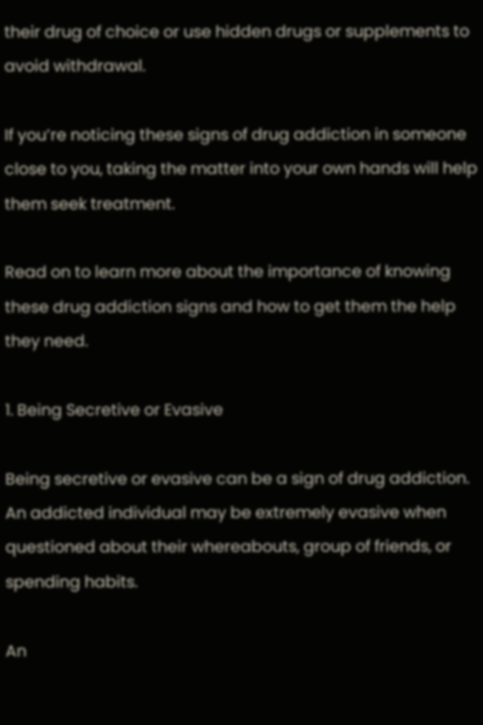their drug of choice or use hidden drugs or supplements to avoid withdrawal.

If you’re noticing these signs of drug addiction in someone close to you, taking the matter into your own hands will help them seek treatment.

Read on to learn more about the importance of knowing these drug addiction signs and how to get them the help they need.

1. Being Secretive or Evasive

Being secretive or evasive can be a sign of drug addiction. An addicted individual may be extremely evasive when questioned about their whereabouts, group of friends, or spending habits.

An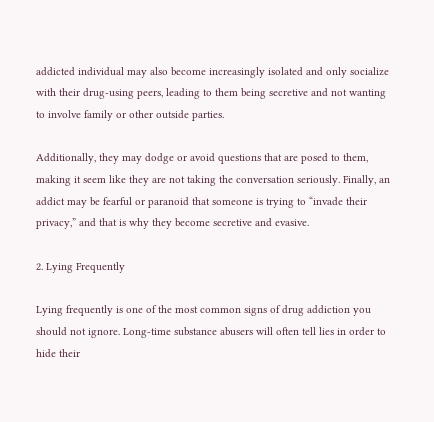addicted individual may also become increasingly isolated and only socialize with their drug-using peers, leading to them being secretive and not wanting to involve family or other outside parties.

Additionally, they may dodge or avoid questions that are posed to them, making it seem like they are not taking the conversation seriously. Finally, an addict may be fearful or paranoid that someone is trying to “invade their privacy,” and that is why they become secretive and evasive.

2. Lying Frequently

Lying frequently is one of the most common signs of drug addiction you should not ignore. Long-time substance abusers will often tell lies in order to hide their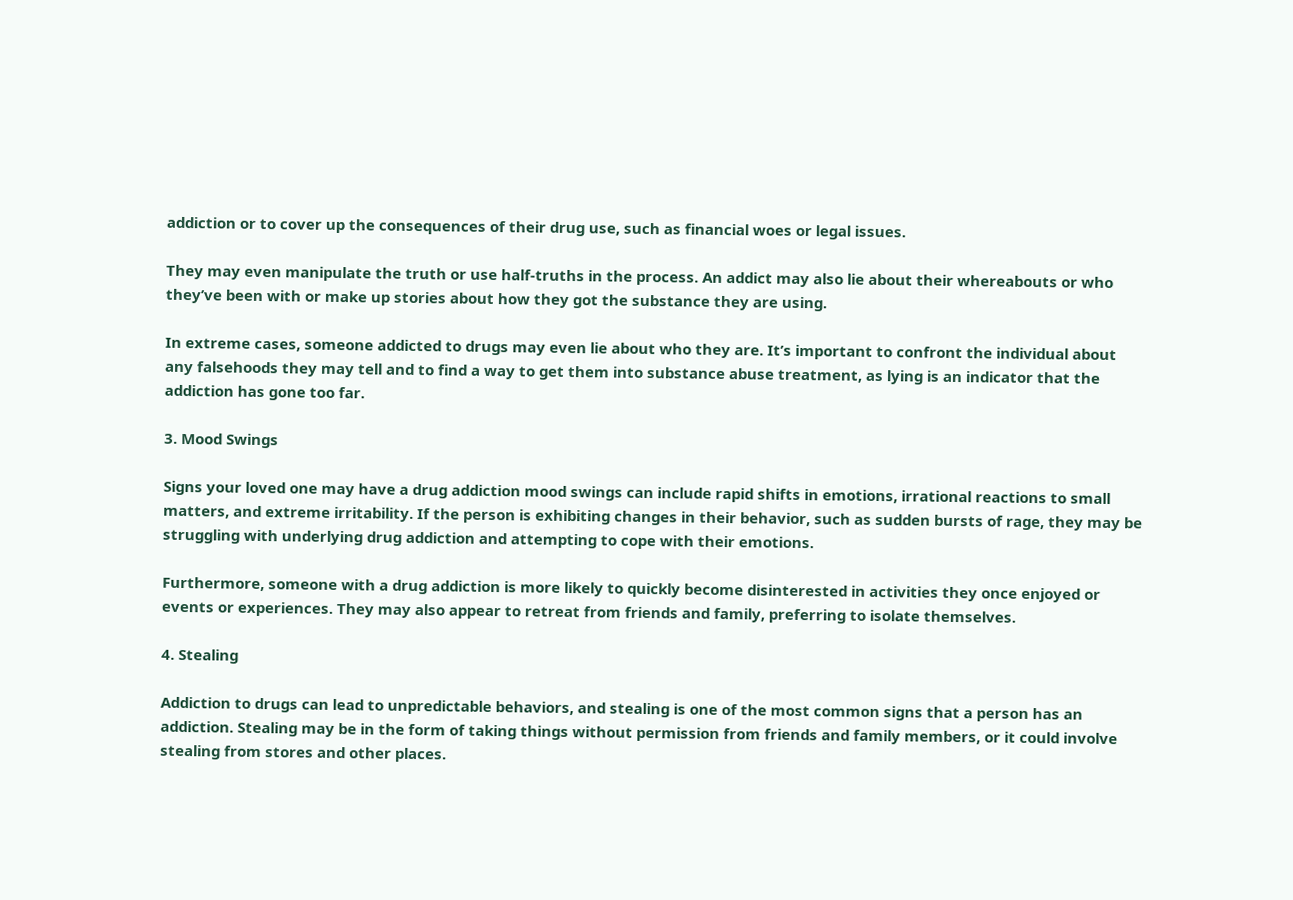addiction or to cover up the consequences of their drug use, such as financial woes or legal issues.

They may even manipulate the truth or use half-truths in the process. An addict may also lie about their whereabouts or who they’ve been with or make up stories about how they got the substance they are using.

In extreme cases, someone addicted to drugs may even lie about who they are. It’s important to confront the individual about any falsehoods they may tell and to find a way to get them into substance abuse treatment, as lying is an indicator that the addiction has gone too far.

3. Mood Swings

Signs your loved one may have a drug addiction mood swings can include rapid shifts in emotions, irrational reactions to small matters, and extreme irritability. If the person is exhibiting changes in their behavior, such as sudden bursts of rage, they may be struggling with underlying drug addiction and attempting to cope with their emotions.

Furthermore, someone with a drug addiction is more likely to quickly become disinterested in activities they once enjoyed or events or experiences. They may also appear to retreat from friends and family, preferring to isolate themselves.

4. Stealing

Addiction to drugs can lead to unpredictable behaviors, and stealing is one of the most common signs that a person has an addiction. Stealing may be in the form of taking things without permission from friends and family members, or it could involve stealing from stores and other places.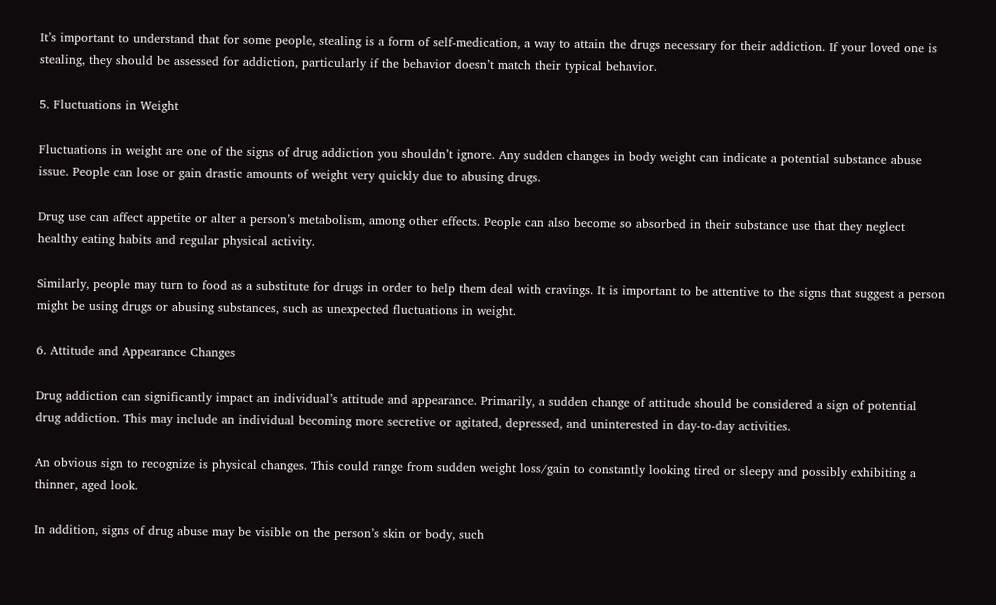It’s important to understand that for some people, stealing is a form of self-medication, a way to attain the drugs necessary for their addiction. If your loved one is stealing, they should be assessed for addiction, particularly if the behavior doesn’t match their typical behavior.

5. Fluctuations in Weight

Fluctuations in weight are one of the signs of drug addiction you shouldn’t ignore. Any sudden changes in body weight can indicate a potential substance abuse issue. People can lose or gain drastic amounts of weight very quickly due to abusing drugs.

Drug use can affect appetite or alter a person’s metabolism, among other effects. People can also become so absorbed in their substance use that they neglect healthy eating habits and regular physical activity.

Similarly, people may turn to food as a substitute for drugs in order to help them deal with cravings. It is important to be attentive to the signs that suggest a person might be using drugs or abusing substances, such as unexpected fluctuations in weight.

6. Attitude and Appearance Changes

Drug addiction can significantly impact an individual’s attitude and appearance. Primarily, a sudden change of attitude should be considered a sign of potential drug addiction. This may include an individual becoming more secretive or agitated, depressed, and uninterested in day-to-day activities.

An obvious sign to recognize is physical changes. This could range from sudden weight loss/gain to constantly looking tired or sleepy and possibly exhibiting a thinner, aged look.

In addition, signs of drug abuse may be visible on the person’s skin or body, such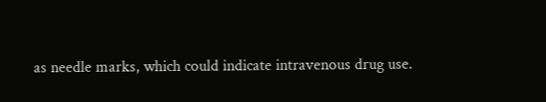as needle marks, which could indicate intravenous drug use.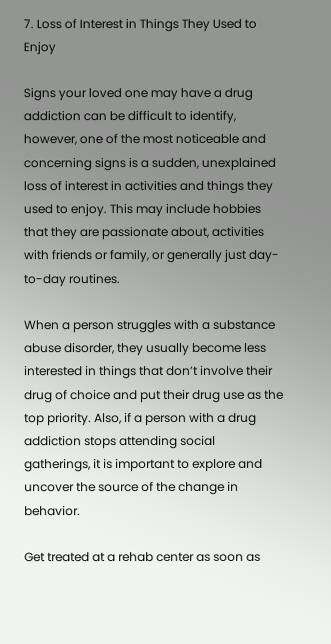7. Loss of Interest in Things They Used to Enjoy

Signs your loved one may have a drug addiction can be difficult to identify, however, one of the most noticeable and concerning signs is a sudden, unexplained loss of interest in activities and things they used to enjoy. This may include hobbies that they are passionate about, activities with friends or family, or generally just day-to-day routines.

When a person struggles with a substance abuse disorder, they usually become less interested in things that don’t involve their drug of choice and put their drug use as the top priority. Also, if a person with a drug addiction stops attending social gatherings, it is important to explore and uncover the source of the change in behavior.

Get treated at a rehab center as soon as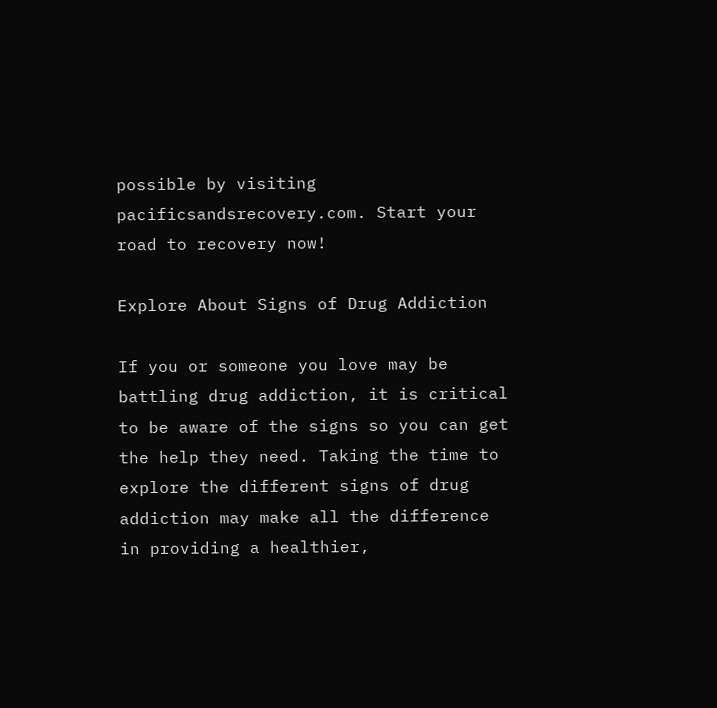possible by visiting pacificsandsrecovery.com. Start your road to recovery now!

Explore About Signs of Drug Addiction

If you or someone you love may be battling drug addiction, it is critical to be aware of the signs so you can get the help they need. Taking the time to explore the different signs of drug addiction may make all the difference in providing a healthier,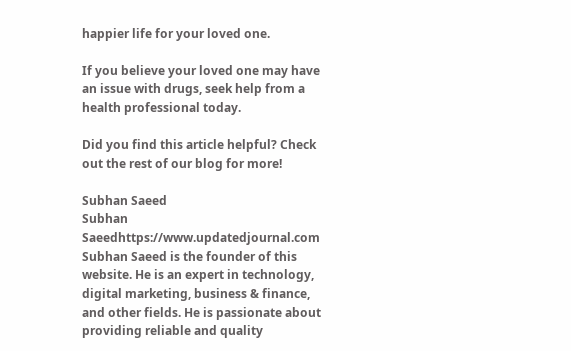happier life for your loved one.

If you believe your loved one may have an issue with drugs, seek help from a health professional today.

Did you find this article helpful? Check out the rest of our blog for more!

Subhan Saeed
Subhan Saeedhttps://www.updatedjournal.com
Subhan Saeed is the founder of this website. He is an expert in technology, digital marketing, business & finance, and other fields. He is passionate about providing reliable and quality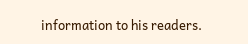information to his readers.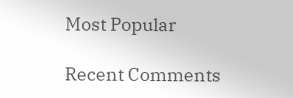Most Popular

Recent Comments